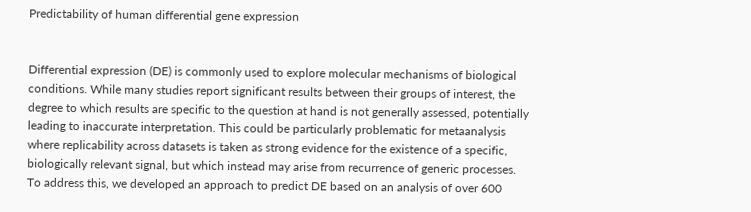Predictability of human differential gene expression


Differential expression (DE) is commonly used to explore molecular mechanisms of biological conditions. While many studies report significant results between their groups of interest, the degree to which results are specific to the question at hand is not generally assessed, potentially leading to inaccurate interpretation. This could be particularly problematic for metaanalysis where replicability across datasets is taken as strong evidence for the existence of a specific, biologically relevant signal, but which instead may arise from recurrence of generic processes. To address this, we developed an approach to predict DE based on an analysis of over 600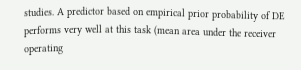studies. A predictor based on empirical prior probability of DE performs very well at this task (mean area under the receiver operating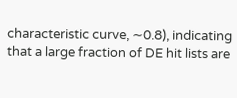characteristic curve, ∼0.8), indicating that a large fraction of DE hit lists are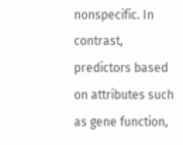nonspecific. In contrast, predictors based on attributes such as gene function,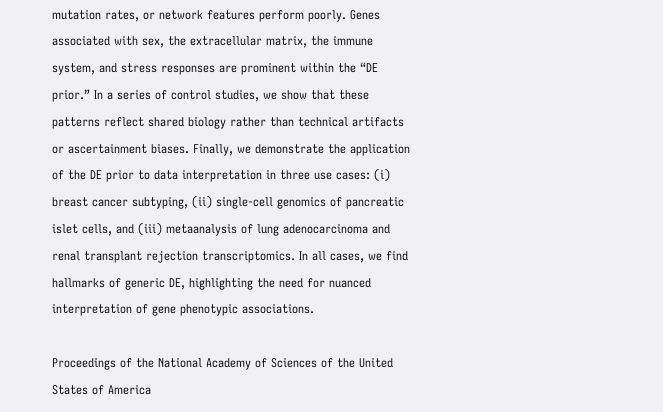mutation rates, or network features perform poorly. Genes associated with sex, the extracellular matrix, the immune system, and stress responses are prominent within the “DE prior.” In a series of control studies, we show that these patterns reflect shared biology rather than technical artifacts or ascertainment biases. Finally, we demonstrate the application of the DE prior to data interpretation in three use cases: (i) breast cancer subtyping, (ii) single-cell genomics of pancreatic islet cells, and (iii) metaanalysis of lung adenocarcinoma and renal transplant rejection transcriptomics. In all cases, we find hallmarks of generic DE, highlighting the need for nuanced interpretation of gene phenotypic associations.

Proceedings of the National Academy of Sciences of the United States of America